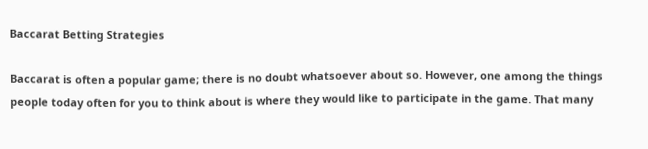Baccarat Betting Strategies

Baccarat is often a popular game; there is no doubt whatsoever about so. However, one among the things people today often for you to think about is where they would like to participate in the game. That many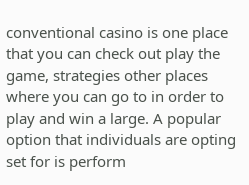conventional casino is one place that you can check out play the game, strategies other places where you can go to in order to play and win a large. A popular option that individuals are opting set for is perform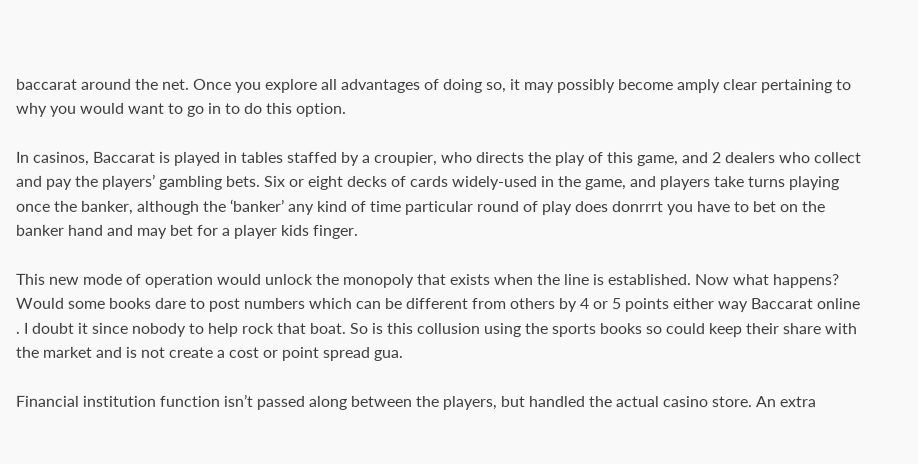baccarat around the net. Once you explore all advantages of doing so, it may possibly become amply clear pertaining to why you would want to go in to do this option.

In casinos, Baccarat is played in tables staffed by a croupier, who directs the play of this game, and 2 dealers who collect and pay the players’ gambling bets. Six or eight decks of cards widely-used in the game, and players take turns playing once the banker, although the ‘banker’ any kind of time particular round of play does donrrrt you have to bet on the banker hand and may bet for a player kids finger.

This new mode of operation would unlock the monopoly that exists when the line is established. Now what happens? Would some books dare to post numbers which can be different from others by 4 or 5 points either way Baccarat online . I doubt it since nobody to help rock that boat. So is this collusion using the sports books so could keep their share with the market and is not create a cost or point spread gua.

Financial institution function isn’t passed along between the players, but handled the actual casino store. An extra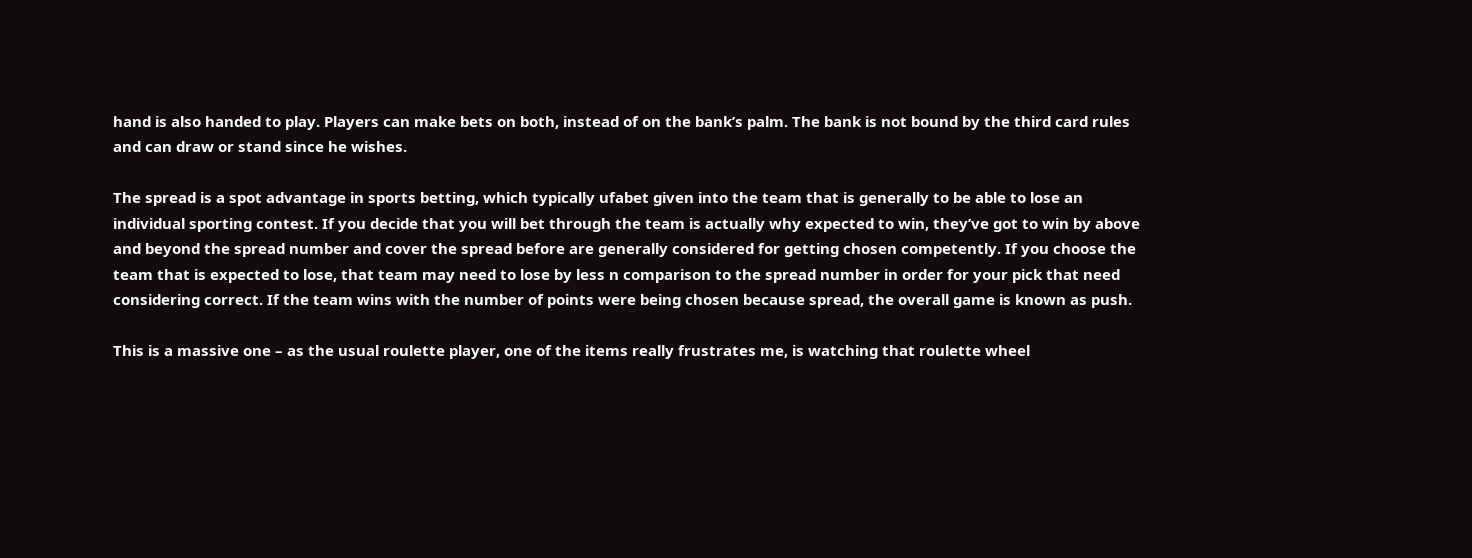hand is also handed to play. Players can make bets on both, instead of on the bank’s palm. The bank is not bound by the third card rules and can draw or stand since he wishes.

The spread is a spot advantage in sports betting, which typically ufabet given into the team that is generally to be able to lose an individual sporting contest. If you decide that you will bet through the team is actually why expected to win, they’ve got to win by above and beyond the spread number and cover the spread before are generally considered for getting chosen competently. If you choose the team that is expected to lose, that team may need to lose by less n comparison to the spread number in order for your pick that need considering correct. If the team wins with the number of points were being chosen because spread, the overall game is known as push.

This is a massive one – as the usual roulette player, one of the items really frustrates me, is watching that roulette wheel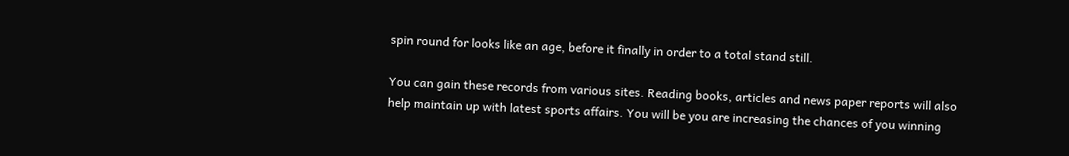spin round for looks like an age, before it finally in order to a total stand still.

You can gain these records from various sites. Reading books, articles and news paper reports will also help maintain up with latest sports affairs. You will be you are increasing the chances of you winning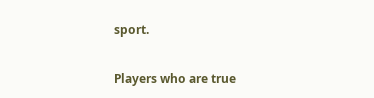sport.

Players who are true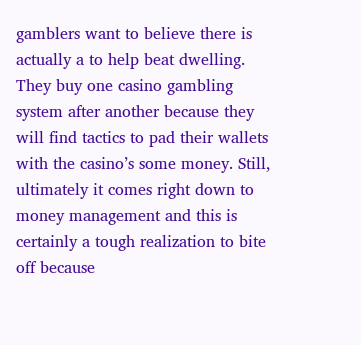gamblers want to believe there is actually a to help beat dwelling. They buy one casino gambling system after another because they will find tactics to pad their wallets with the casino’s some money. Still, ultimately it comes right down to money management and this is certainly a tough realization to bite off because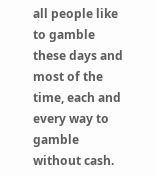all people like to gamble these days and most of the time, each and every way to gamble without cash.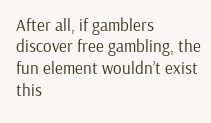After all, if gamblers discover free gambling, the fun element wouldn’t exist this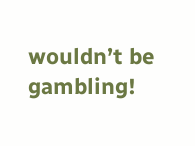wouldn’t be gambling!